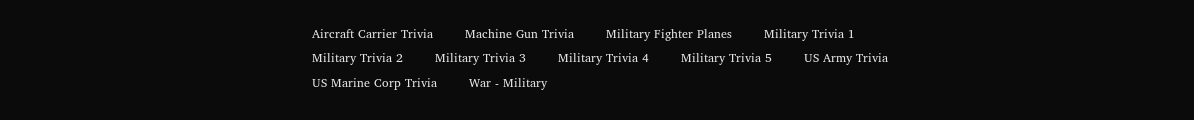Aircraft Carrier Trivia        Machine Gun Trivia        Military Fighter Planes        Military Trivia 1        Military Trivia 2        Military Trivia 3        Military Trivia 4        Military Trivia 5        US Army Trivia        US Marine Corp Trivia        War - Military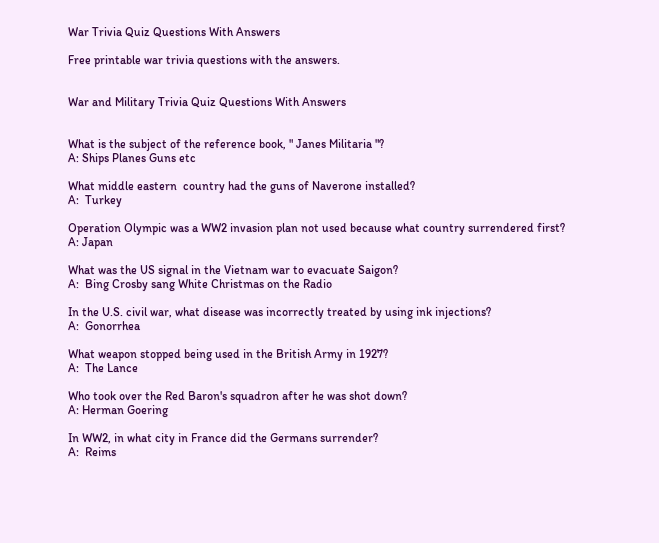War Trivia Quiz Questions With Answers

Free printable war trivia questions with the answers.


War and Military Trivia Quiz Questions With Answers


What is the subject of the reference book, " Janes Militaria "?
A: Ships Planes Guns etc

What middle eastern  country had the guns of Naverone installed?
A:  Turkey

Operation Olympic was a WW2 invasion plan not used because what country surrendered first?
A: Japan

What was the US signal in the Vietnam war to evacuate Saigon?
A:  Bing Crosby sang White Christmas on the Radio

In the U.S. civil war, what disease was incorrectly treated by using ink injections?
A:  Gonorrhea

What weapon stopped being used in the British Army in 1927?
A:  The Lance

Who took over the Red Baron's squadron after he was shot down?
A: Herman Goering

In WW2, in what city in France did the Germans surrender?
A:  Reims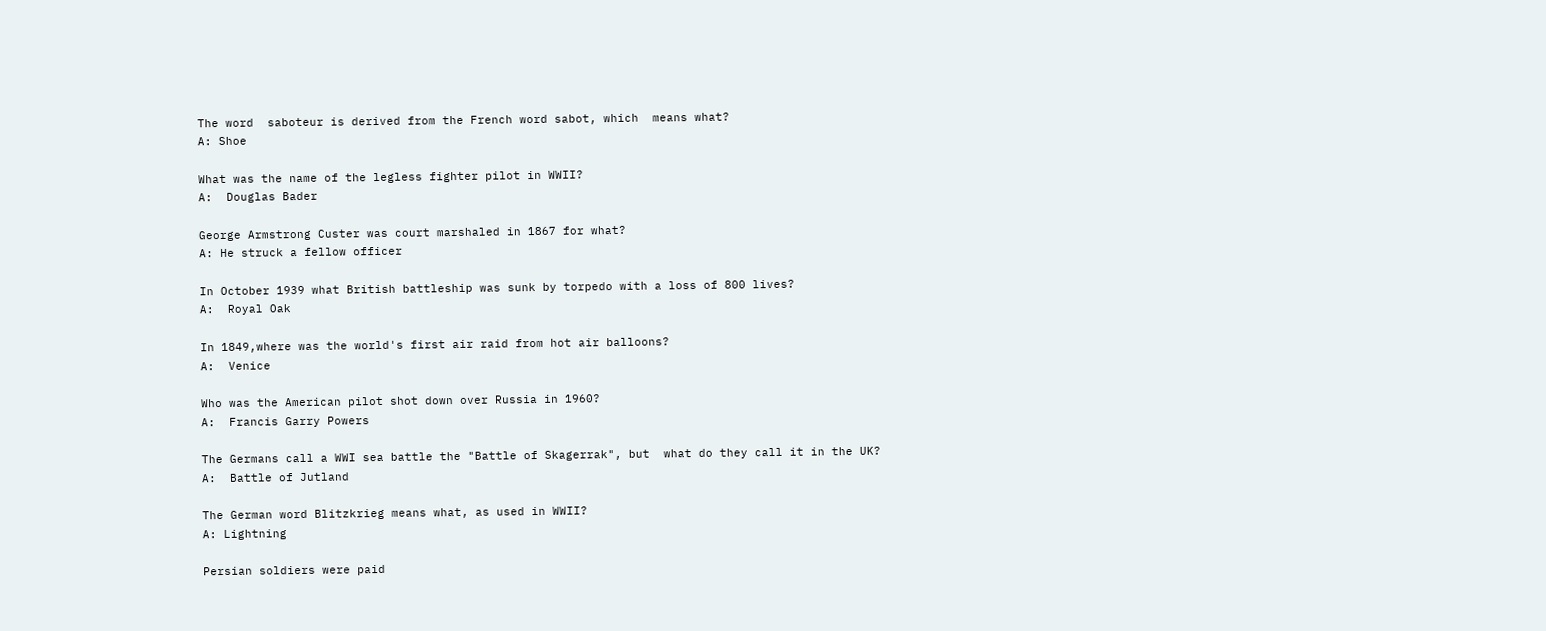The word  saboteur is derived from the French word sabot, which  means what?
A: Shoe

What was the name of the legless fighter pilot in WWII?
A:  Douglas Bader

George Armstrong Custer was court marshaled in 1867 for what?
A: He struck a fellow officer

In October 1939 what British battleship was sunk by torpedo with a loss of 800 lives?
A:  Royal Oak

In 1849,where was the world's first air raid from hot air balloons?
A:  Venice

Who was the American pilot shot down over Russia in 1960?
A:  Francis Garry Powers

The Germans call a WWI sea battle the "Battle of Skagerrak", but  what do they call it in the UK?
A:  Battle of Jutland

The German word Blitzkrieg means what, as used in WWII?
A: Lightning

Persian soldiers were paid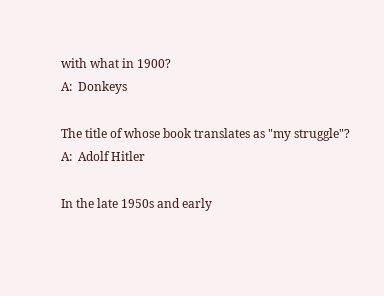with what in 1900?
A:  Donkeys

The title of whose book translates as "my struggle"?
A:  Adolf Hitler

In the late 1950s and early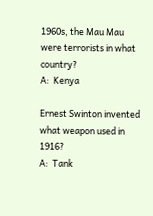1960s, the Mau Mau were terrorists in what country?
A:  Kenya

Ernest Swinton invented what weapon used in 1916?
A:  Tank